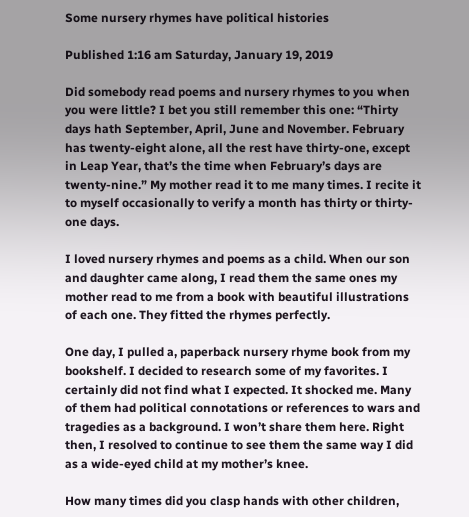Some nursery rhymes have political histories

Published 1:16 am Saturday, January 19, 2019

Did somebody read poems and nursery rhymes to you when you were little? I bet you still remember this one: “Thirty days hath September, April, June and November. February has twenty-eight alone, all the rest have thirty-one, except in Leap Year, that’s the time when February’s days are twenty-nine.” My mother read it to me many times. I recite it to myself occasionally to verify a month has thirty or thirty-one days.

I loved nursery rhymes and poems as a child. When our son and daughter came along, I read them the same ones my mother read to me from a book with beautiful illustrations of each one. They fitted the rhymes perfectly.

One day, I pulled a, paperback nursery rhyme book from my bookshelf. I decided to research some of my favorites. I certainly did not find what I expected. It shocked me. Many of them had political connotations or references to wars and tragedies as a background. I won’t share them here. Right then, I resolved to continue to see them the same way I did as a wide-eyed child at my mother’s knee.

How many times did you clasp hands with other children,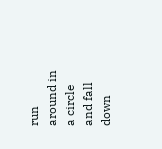run around in a circle and fall down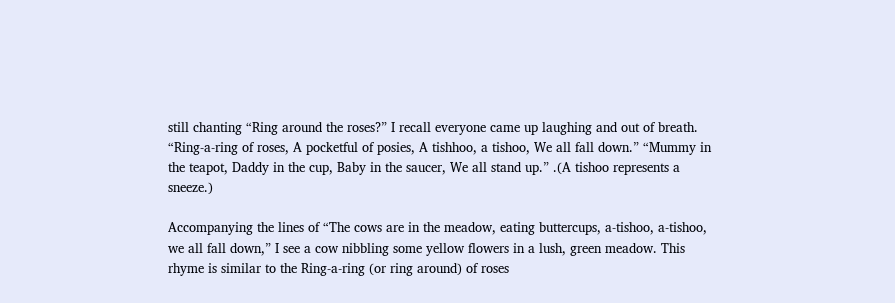still chanting “Ring around the roses?” I recall everyone came up laughing and out of breath. “Ring-a-ring of roses, A pocketful of posies, A tishhoo, a tishoo, We all fall down.” “Mummy in the teapot, Daddy in the cup, Baby in the saucer, We all stand up.” .(A tishoo represents a sneeze.)

Accompanying the lines of “The cows are in the meadow, eating buttercups, a-tishoo, a-tishoo, we all fall down,” I see a cow nibbling some yellow flowers in a lush, green meadow. This rhyme is similar to the Ring-a-ring (or ring around) of roses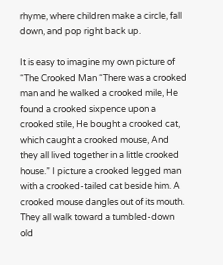rhyme, where children make a circle, fall down, and pop right back up.

It is easy to imagine my own picture of “The Crooked Man “There was a crooked man and he walked a crooked mile, He found a crooked sixpence upon a crooked stile, He bought a crooked cat, which caught a crooked mouse, And they all lived together in a little crooked house.” I picture a crooked legged man with a crooked-tailed cat beside him. A crooked mouse dangles out of its mouth. They all walk toward a tumbled-down old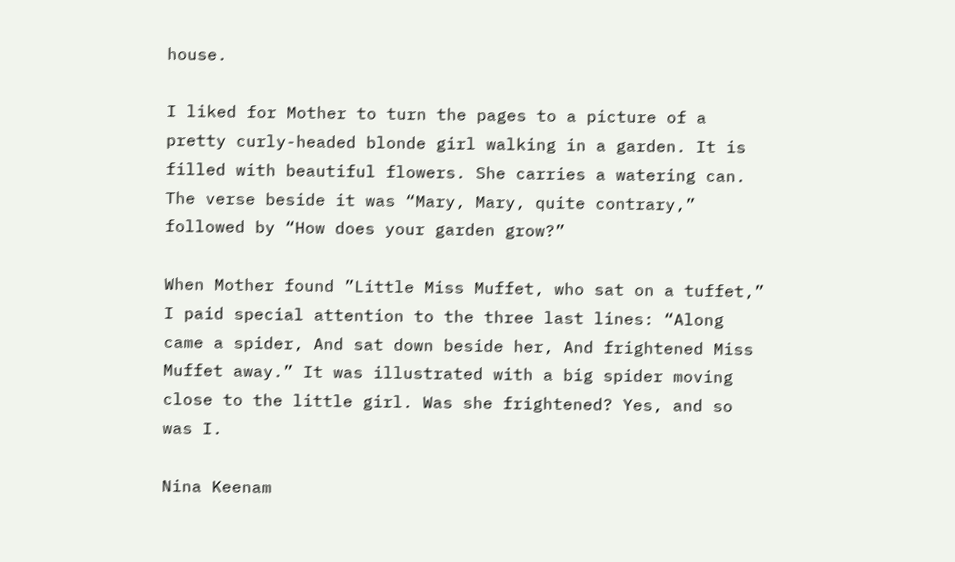house.

I liked for Mother to turn the pages to a picture of a pretty curly-headed blonde girl walking in a garden. It is filled with beautiful flowers. She carries a watering can. The verse beside it was “Mary, Mary, quite contrary,” followed by “How does your garden grow?”

When Mother found ”Little Miss Muffet, who sat on a tuffet,” I paid special attention to the three last lines: “Along came a spider, And sat down beside her, And frightened Miss Muffet away.” It was illustrated with a big spider moving close to the little girl. Was she frightened? Yes, and so was I.

Nina Keenam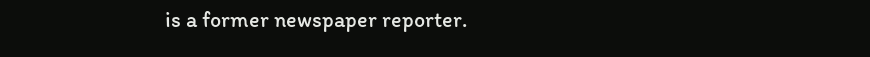is a former newspaper reporter.